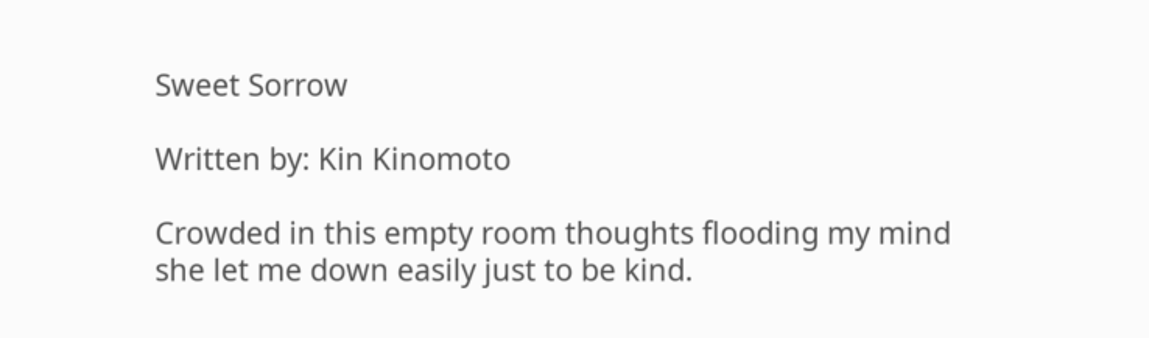Sweet Sorrow

Written by: Kin Kinomoto

Crowded in this empty room thoughts flooding my mind
she let me down easily just to be kind.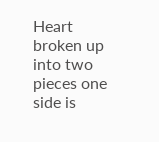Heart broken up
into two pieces one side is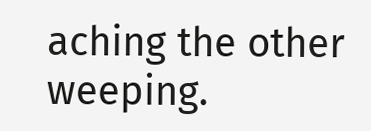aching the other weeping.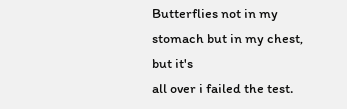Butterflies not in my stomach but in my chest, but it's
all over i failed the test.